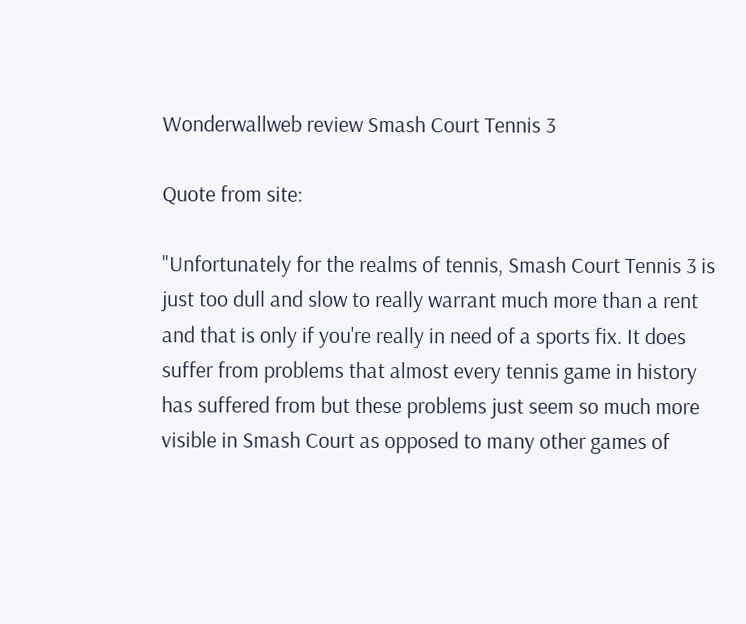Wonderwallweb review Smash Court Tennis 3

Quote from site:

"Unfortunately for the realms of tennis, Smash Court Tennis 3 is just too dull and slow to really warrant much more than a rent and that is only if you're really in need of a sports fix. It does suffer from problems that almost every tennis game in history has suffered from but these problems just seem so much more visible in Smash Court as opposed to many other games of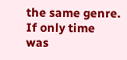the same genre. If only time was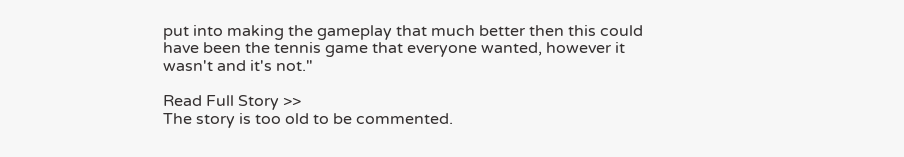put into making the gameplay that much better then this could have been the tennis game that everyone wanted, however it wasn't and it's not."

Read Full Story >>
The story is too old to be commented.